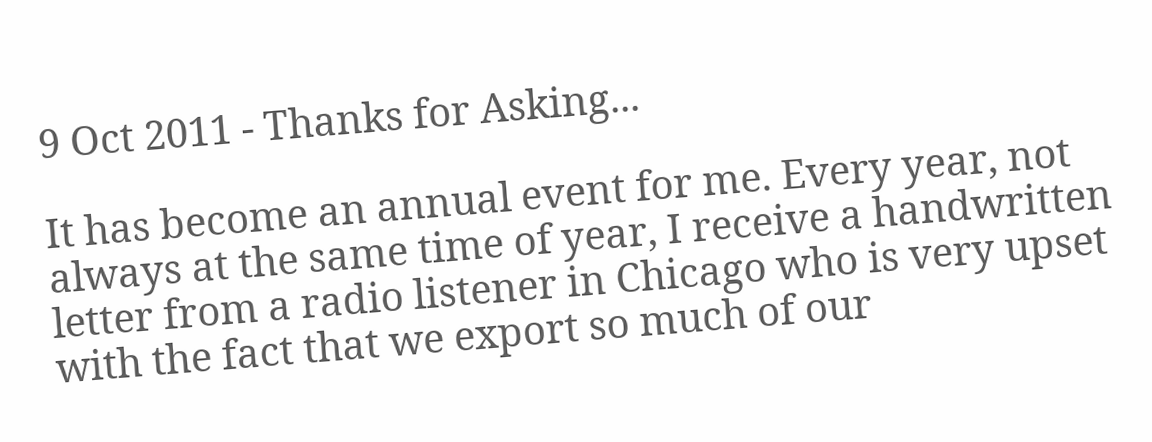9 Oct 2011 - Thanks for Asking...

It has become an annual event for me. Every year, not always at the same time of year, I receive a handwritten letter from a radio listener in Chicago who is very upset with the fact that we export so much of our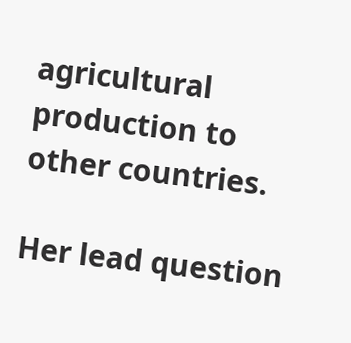agricultural production to other countries.

Her lead question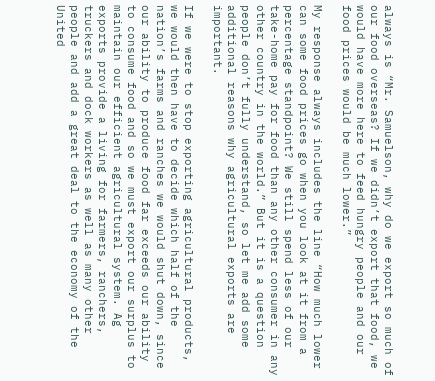always is “Mr. Samuelson, why do we export so much of our food overseas? If we didn’t export that food, we would have more here to feed hungry people and our food prices would be much lower.”

My response always includes the line “How much lower can some food prices go when you look at it from a percentage standpoint? We still spend less of our take-home pay for food than any other consumer in any other country in the world.” But it is a question people don’t fully understand, so let me add some additional reasons why agricultural exports are important.

If we were to stop exporting agricultural products, we would then have to decide which half of the nation’s farms and ranches we would shut down, since our ability to produce food far exceeds our ability to consume food and so we must export our surplus to maintain our efficient agricultural system. Ag exports provide a living for farmers, ranchers, truckers and dock workers as well as many other people and add a great deal to the economy of the United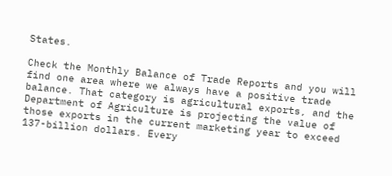States.

Check the Monthly Balance of Trade Reports and you will find one area where we always have a positive trade balance. That category is agricultural exports, and the Department of Agriculture is projecting the value of those exports in the current marketing year to exceed 137-billion dollars. Every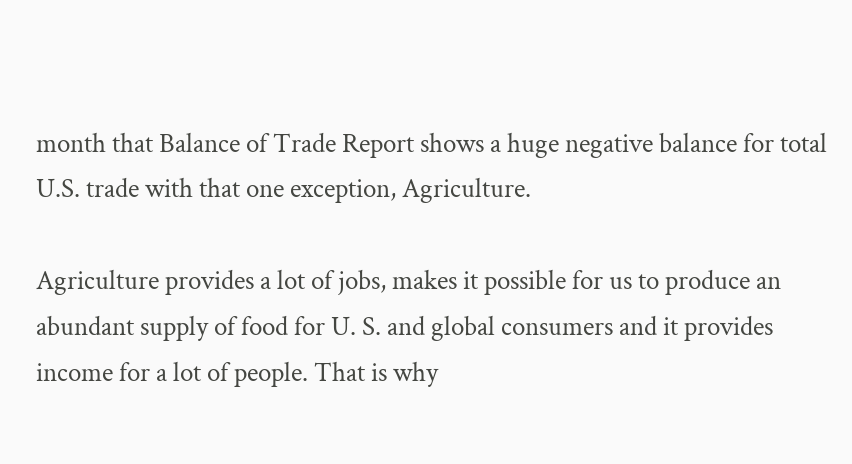month that Balance of Trade Report shows a huge negative balance for total U.S. trade with that one exception, Agriculture.

Agriculture provides a lot of jobs, makes it possible for us to produce an abundant supply of food for U. S. and global consumers and it provides income for a lot of people. That is why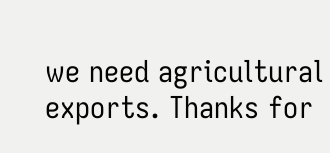we need agricultural exports. Thanks for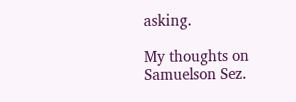asking.

My thoughts on Samuelson Sez.